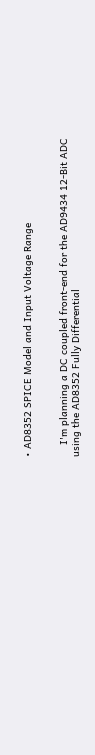• AD8352 SPICE Model and Input Voltage Range


    I'm planning a DC coupled front-end for the AD9434 12-Bit ADC using the AD8352 Fully Differential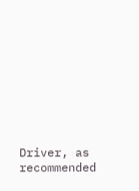Driver, as recommended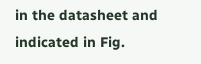in the datasheet and indicated in Fig.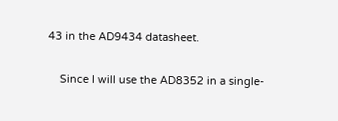43 in the AD9434 datasheet.

    Since I will use the AD8352 in a single-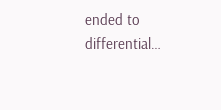ended to differential…